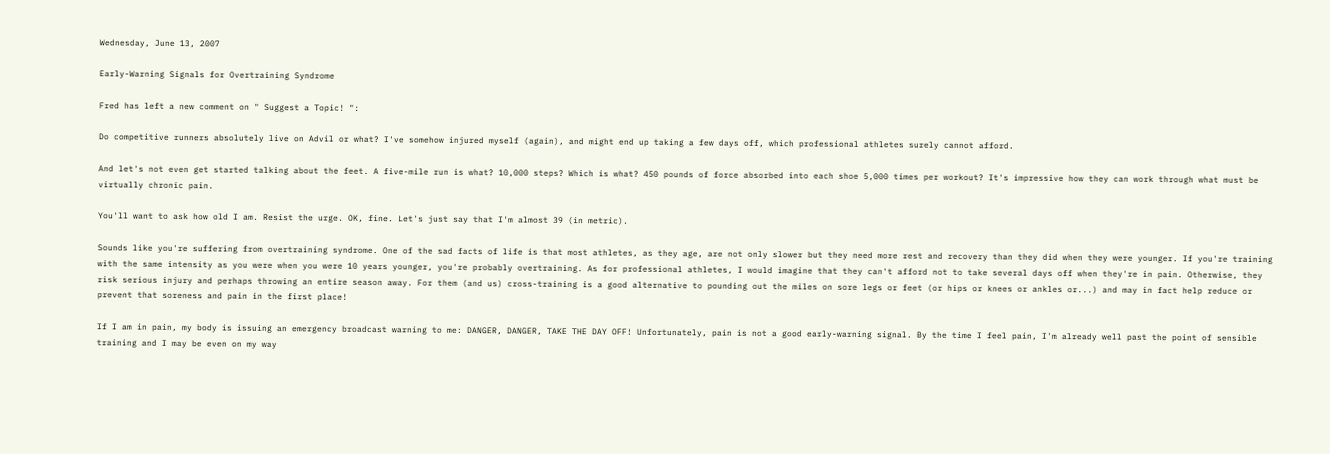Wednesday, June 13, 2007

Early-Warning Signals for Overtraining Syndrome

Fred has left a new comment on " Suggest a Topic! ":

Do competitive runners absolutely live on Advil or what? I've somehow injured myself (again), and might end up taking a few days off, which professional athletes surely cannot afford.

And let's not even get started talking about the feet. A five-mile run is what? 10,000 steps? Which is what? 450 pounds of force absorbed into each shoe 5,000 times per workout? It's impressive how they can work through what must be virtually chronic pain.

You'll want to ask how old I am. Resist the urge. OK, fine. Let's just say that I'm almost 39 (in metric).

Sounds like you're suffering from overtraining syndrome. One of the sad facts of life is that most athletes, as they age, are not only slower but they need more rest and recovery than they did when they were younger. If you're training with the same intensity as you were when you were 10 years younger, you're probably overtraining. As for professional athletes, I would imagine that they can't afford not to take several days off when they're in pain. Otherwise, they risk serious injury and perhaps throwing an entire season away. For them (and us) cross-training is a good alternative to pounding out the miles on sore legs or feet (or hips or knees or ankles or...) and may in fact help reduce or prevent that soreness and pain in the first place!

If I am in pain, my body is issuing an emergency broadcast warning to me: DANGER, DANGER, TAKE THE DAY OFF! Unfortunately, pain is not a good early-warning signal. By the time I feel pain, I'm already well past the point of sensible training and I may be even on my way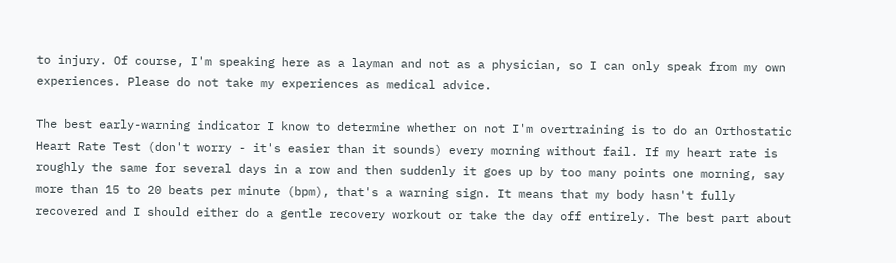to injury. Of course, I'm speaking here as a layman and not as a physician, so I can only speak from my own experiences. Please do not take my experiences as medical advice.

The best early-warning indicator I know to determine whether on not I'm overtraining is to do an Orthostatic Heart Rate Test (don't worry - it's easier than it sounds) every morning without fail. If my heart rate is roughly the same for several days in a row and then suddenly it goes up by too many points one morning, say more than 15 to 20 beats per minute (bpm), that's a warning sign. It means that my body hasn't fully recovered and I should either do a gentle recovery workout or take the day off entirely. The best part about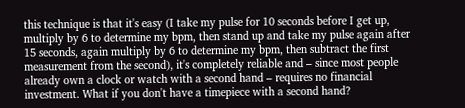this technique is that it's easy (I take my pulse for 10 seconds before I get up, multiply by 6 to determine my bpm, then stand up and take my pulse again after 15 seconds, again multiply by 6 to determine my bpm, then subtract the first measurement from the second), it's completely reliable and – since most people already own a clock or watch with a second hand – requires no financial investment. What if you don't have a timepiece with a second hand?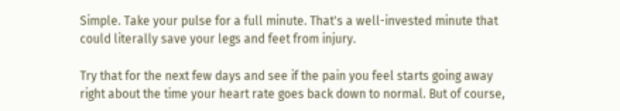Simple. Take your pulse for a full minute. That's a well-invested minute that could literally save your legs and feet from injury.

Try that for the next few days and see if the pain you feel starts going away right about the time your heart rate goes back down to normal. But of course,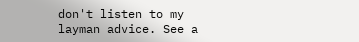don't listen to my layman advice. See a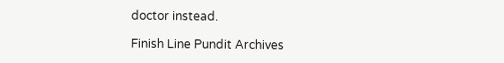doctor instead.

Finish Line Pundit Archives